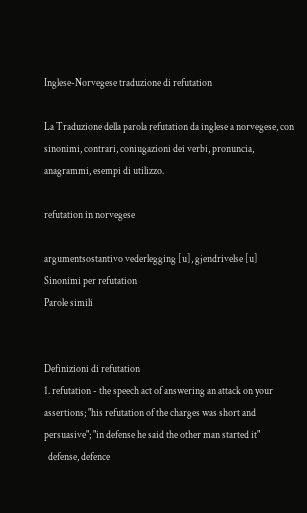Inglese-Norvegese traduzione di refutation

La Traduzione della parola refutation da inglese a norvegese, con sinonimi, contrari, coniugazioni dei verbi, pronuncia, anagrammi, esempi di utilizzo.

refutation in norvegese

argumentsostantivo vederlegging [u], gjendrivelse [u]
Sinonimi per refutation
Parole simili


Definizioni di refutation
1. refutation - the speech act of answering an attack on your assertions; "his refutation of the charges was short and persuasive"; "in defense he said the other man started it"
  defense, defence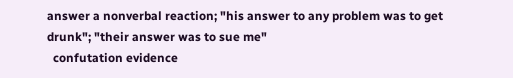answer a nonverbal reaction; "his answer to any problem was to get drunk"; "their answer was to sue me"
  confutation evidence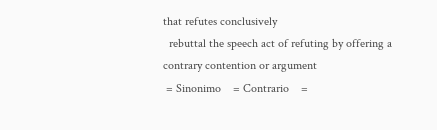that refutes conclusively
  rebuttal the speech act of refuting by offering a contrary contention or argument
 = Sinonimo    = Contrario    =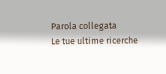Parola collegata
Le tue ultime ricerche